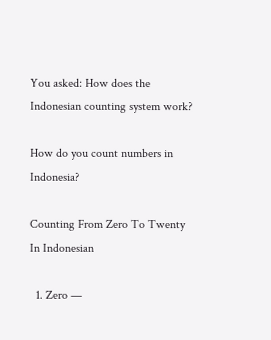You asked: How does the Indonesian counting system work?

How do you count numbers in Indonesia?

Counting From Zero To Twenty In Indonesian

  1. Zero —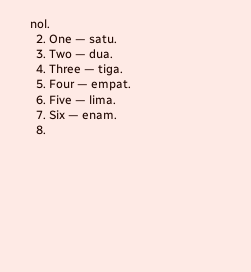nol.
  2. One — satu.
  3. Two — dua.
  4. Three — tiga.
  5. Four — empat.
  6. Five — lima.
  7. Six — enam.
  8.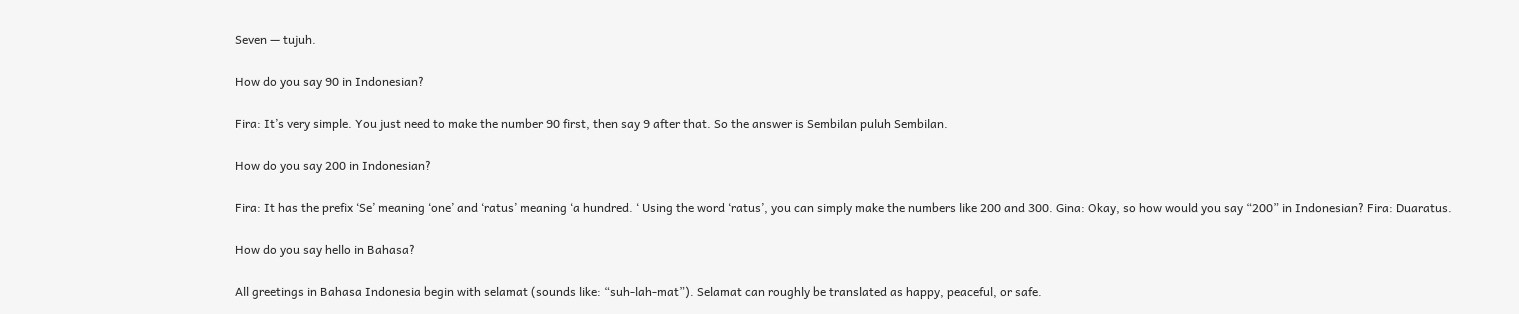Seven — tujuh.

How do you say 90 in Indonesian?

Fira: It’s very simple. You just need to make the number 90 first, then say 9 after that. So the answer is Sembilan puluh Sembilan.

How do you say 200 in Indonesian?

Fira: It has the prefix ‘Se’ meaning ‘one’ and ‘ratus’ meaning ‘a hundred. ‘ Using the word ‘ratus’, you can simply make the numbers like 200 and 300. Gina: Okay, so how would you say “200” in Indonesian? Fira: Duaratus.

How do you say hello in Bahasa?

All greetings in Bahasa Indonesia begin with selamat (sounds like: “suh-lah-mat”). Selamat can roughly be translated as happy, peaceful, or safe.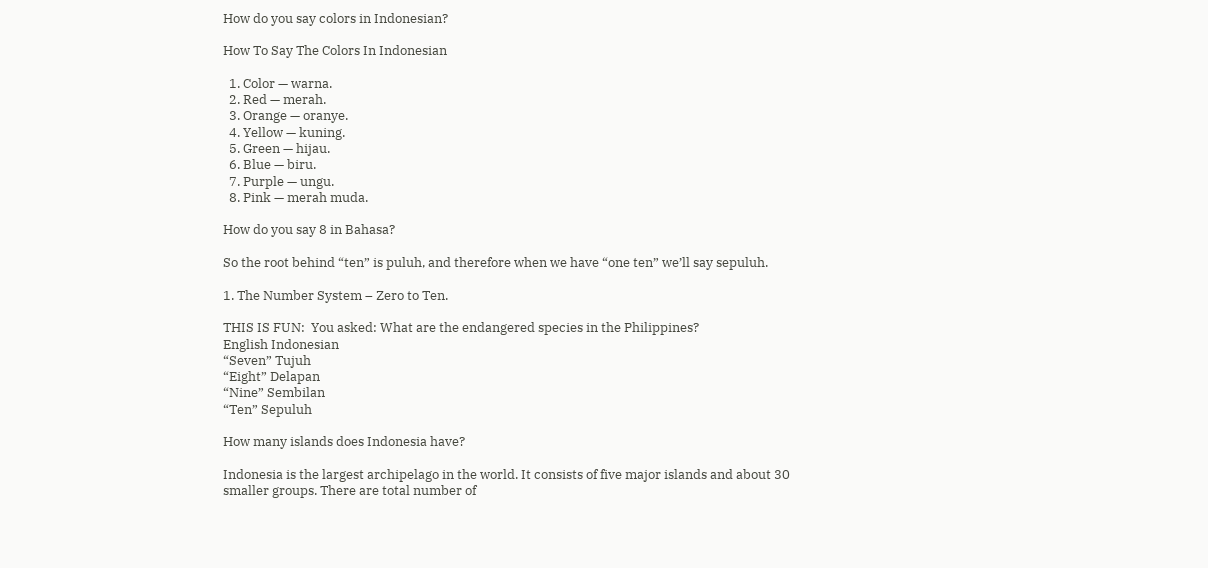How do you say colors in Indonesian?

How To Say The Colors In Indonesian

  1. Color — warna.
  2. Red — merah.
  3. Orange — oranye.
  4. Yellow — kuning.
  5. Green — hijau.
  6. Blue — biru.
  7. Purple — ungu.
  8. Pink — merah muda.

How do you say 8 in Bahasa?

So the root behind “ten” is puluh, and therefore when we have “one ten” we’ll say sepuluh.

1. The Number System – Zero to Ten.

THIS IS FUN:  You asked: What are the endangered species in the Philippines?
English Indonesian
“Seven” Tujuh
“Eight” Delapan
“Nine” Sembilan
“Ten” Sepuluh

How many islands does Indonesia have?

Indonesia is the largest archipelago in the world. It consists of five major islands and about 30 smaller groups. There are total number of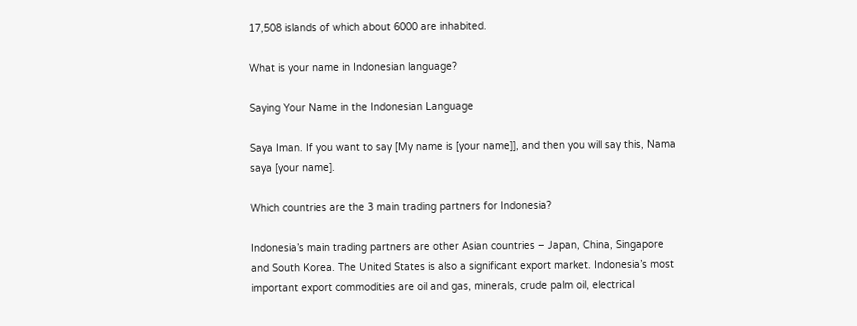17,508 islands of which about 6000 are inhabited.

What is your name in Indonesian language?

Saying Your Name in the Indonesian Language

Saya Iman. If you want to say [My name is [your name]], and then you will say this, Nama saya [your name].

Which countries are the 3 main trading partners for Indonesia?

Indonesia’s main trading partners are other Asian countries – Japan, China, Singapore and South Korea. The United States is also a significant export market. Indonesia’s most important export commodities are oil and gas, minerals, crude palm oil, electrical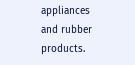appliances and rubber products.